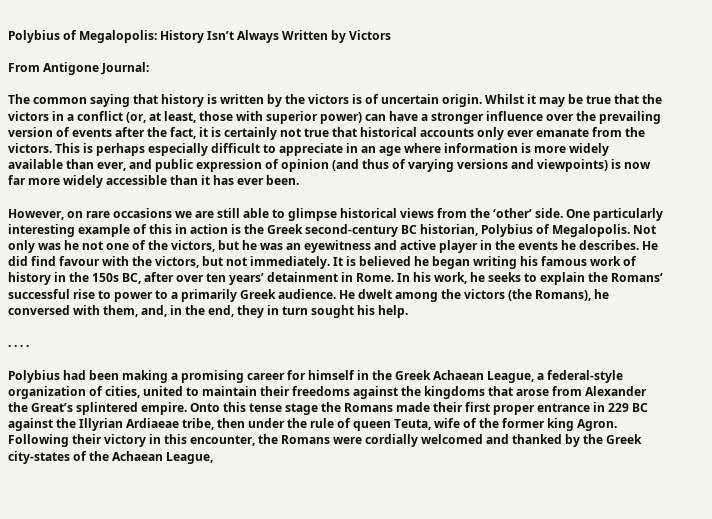Polybius of Megalopolis: History Isn’t Always Written by Victors

From Antigone Journal:

The common saying that history is written by the victors is of uncertain origin. Whilst it may be true that the victors in a conflict (or, at least, those with superior power) can have a stronger influence over the prevailing version of events after the fact, it is certainly not true that historical accounts only ever emanate from the victors. This is perhaps especially difficult to appreciate in an age where information is more widely available than ever, and public expression of opinion (and thus of varying versions and viewpoints) is now far more widely accessible than it has ever been.

However, on rare occasions we are still able to glimpse historical views from the ‘other’ side. One particularly interesting example of this in action is the Greek second-century BC historian, Polybius of Megalopolis. Not only was he not one of the victors, but he was an eyewitness and active player in the events he describes. He did find favour with the victors, but not immediately. It is believed he began writing his famous work of history in the 150s BC, after over ten years’ detainment in Rome. In his work, he seeks to explain the Romans’ successful rise to power to a primarily Greek audience. He dwelt among the victors (the Romans), he conversed with them, and, in the end, they in turn sought his help.

. . . .

Polybius had been making a promising career for himself in the Greek Achaean League, a federal-style organization of cities, united to maintain their freedoms against the kingdoms that arose from Alexander the Great’s splintered empire. Onto this tense stage the Romans made their first proper entrance in 229 BC against the Illyrian Ardiaeae tribe, then under the rule of queen Teuta, wife of the former king Agron. Following their victory in this encounter, the Romans were cordially welcomed and thanked by the Greek city-states of the Achaean League,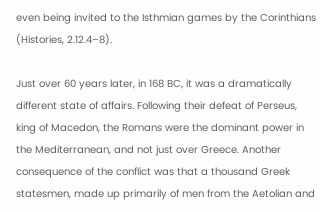even being invited to the Isthmian games by the Corinthians (Histories, 2.12.4–8).

Just over 60 years later, in 168 BC, it was a dramatically different state of affairs. Following their defeat of Perseus, king of Macedon, the Romans were the dominant power in the Mediterranean, and not just over Greece. Another consequence of the conflict was that a thousand Greek statesmen, made up primarily of men from the Aetolian and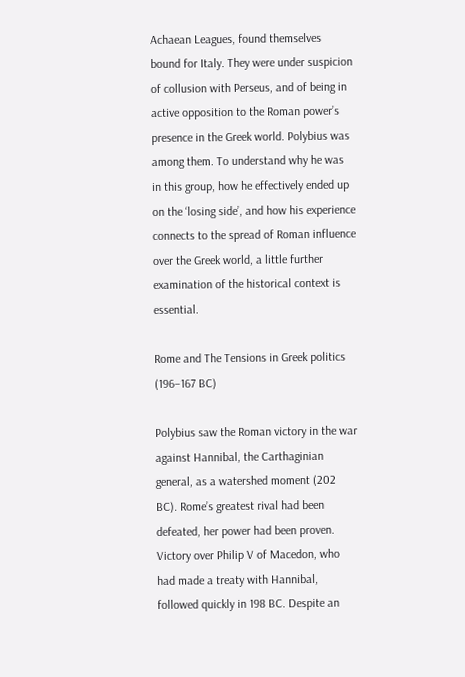Achaean Leagues, found themselves bound for Italy. They were under suspicion of collusion with Perseus, and of being in active opposition to the Roman power’s presence in the Greek world. Polybius was among them. To understand why he was in this group, how he effectively ended up on the ‘losing side’, and how his experience connects to the spread of Roman influence over the Greek world, a little further examination of the historical context is essential.

Rome and The Tensions in Greek politics (196–167 BC)

Polybius saw the Roman victory in the war against Hannibal, the Carthaginian general, as a watershed moment (202 BC). Rome’s greatest rival had been defeated, her power had been proven. Victory over Philip V of Macedon, who had made a treaty with Hannibal, followed quickly in 198 BC. Despite an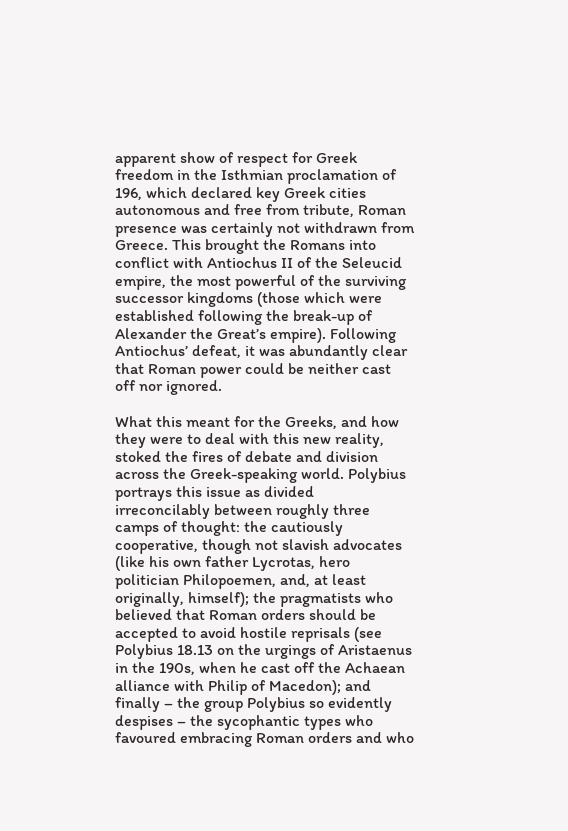apparent show of respect for Greek freedom in the Isthmian proclamation of 196, which declared key Greek cities autonomous and free from tribute, Roman presence was certainly not withdrawn from Greece. This brought the Romans into conflict with Antiochus II of the Seleucid empire, the most powerful of the surviving successor kingdoms (those which were established following the break-up of Alexander the Great’s empire). Following Antiochus’ defeat, it was abundantly clear that Roman power could be neither cast off nor ignored.

What this meant for the Greeks, and how they were to deal with this new reality, stoked the fires of debate and division across the Greek-speaking world. Polybius portrays this issue as divided  irreconcilably between roughly three camps of thought: the cautiously cooperative, though not slavish advocates (like his own father Lycrotas, hero politician Philopoemen, and, at least originally, himself); the pragmatists who believed that Roman orders should be accepted to avoid hostile reprisals (see Polybius 18.13 on the urgings of Aristaenus in the 190s, when he cast off the Achaean alliance with Philip of Macedon); and finally – the group Polybius so evidently despises – the sycophantic types who favoured embracing Roman orders and who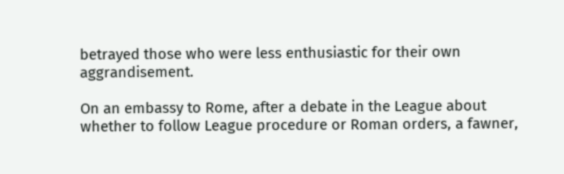betrayed those who were less enthusiastic for their own aggrandisement.

On an embassy to Rome, after a debate in the League about whether to follow League procedure or Roman orders, a fawner,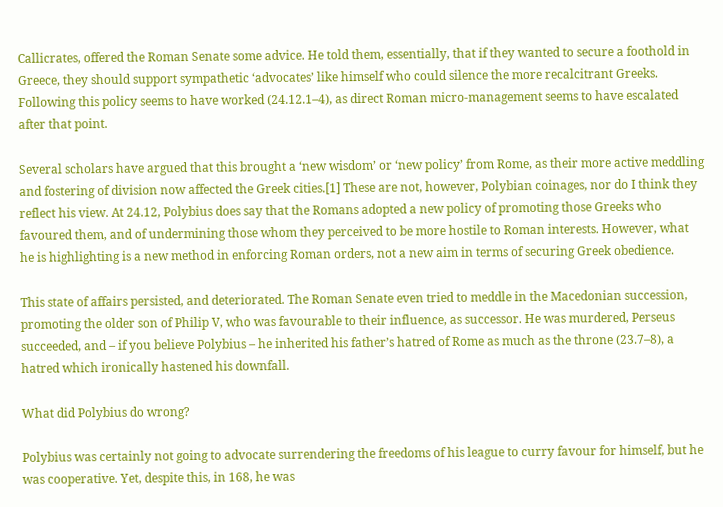Callicrates, offered the Roman Senate some advice. He told them, essentially, that if they wanted to secure a foothold in Greece, they should support sympathetic ‘advocates’ like himself who could silence the more recalcitrant Greeks. Following this policy seems to have worked (24.12.1–4), as direct Roman micro-management seems to have escalated after that point.

Several scholars have argued that this brought a ‘new wisdom’ or ‘new policy’ from Rome, as their more active meddling and fostering of division now affected the Greek cities.[1] These are not, however, Polybian coinages, nor do I think they reflect his view. At 24.12, Polybius does say that the Romans adopted a new policy of promoting those Greeks who favoured them, and of undermining those whom they perceived to be more hostile to Roman interests. However, what he is highlighting is a new method in enforcing Roman orders, not a new aim in terms of securing Greek obedience.

This state of affairs persisted, and deteriorated. The Roman Senate even tried to meddle in the Macedonian succession, promoting the older son of Philip V, who was favourable to their influence, as successor. He was murdered, Perseus succeeded, and – if you believe Polybius – he inherited his father’s hatred of Rome as much as the throne (23.7–8), a hatred which ironically hastened his downfall.

What did Polybius do wrong?

Polybius was certainly not going to advocate surrendering the freedoms of his league to curry favour for himself, but he was cooperative. Yet, despite this, in 168, he was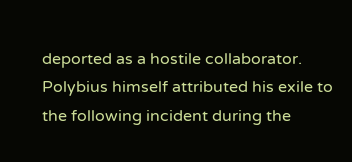deported as a hostile collaborator. Polybius himself attributed his exile to the following incident during the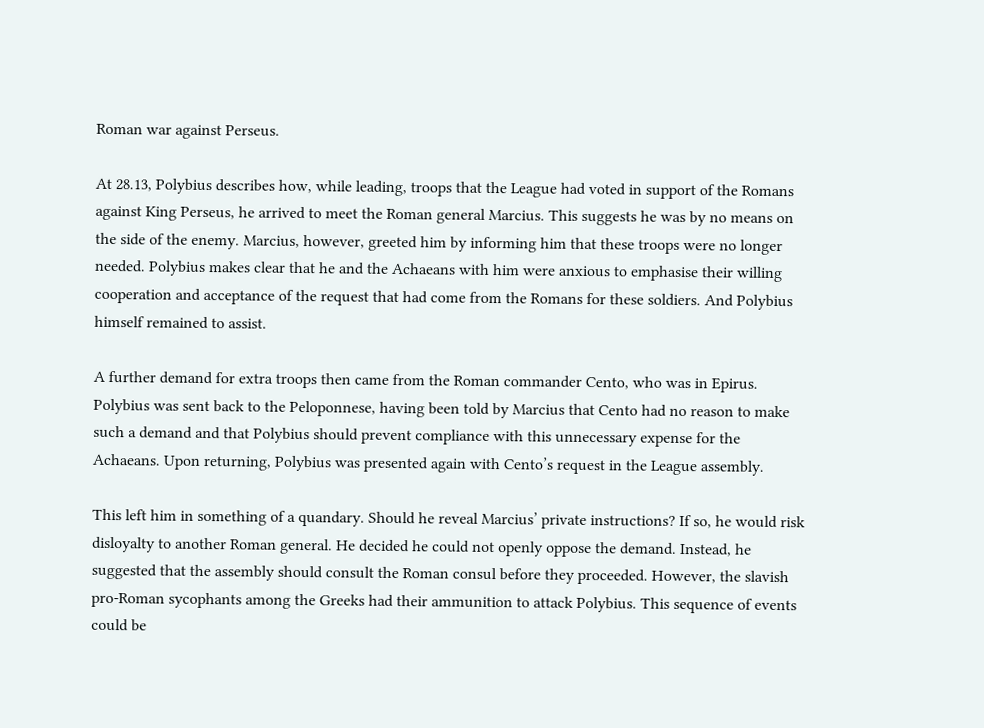Roman war against Perseus.

At 28.13, Polybius describes how, while leading, troops that the League had voted in support of the Romans against King Perseus, he arrived to meet the Roman general Marcius. This suggests he was by no means on the side of the enemy. Marcius, however, greeted him by informing him that these troops were no longer needed. Polybius makes clear that he and the Achaeans with him were anxious to emphasise their willing cooperation and acceptance of the request that had come from the Romans for these soldiers. And Polybius himself remained to assist.

A further demand for extra troops then came from the Roman commander Cento, who was in Epirus. Polybius was sent back to the Peloponnese, having been told by Marcius that Cento had no reason to make such a demand and that Polybius should prevent compliance with this unnecessary expense for the Achaeans. Upon returning, Polybius was presented again with Cento’s request in the League assembly.

This left him in something of a quandary. Should he reveal Marcius’ private instructions? If so, he would risk disloyalty to another Roman general. He decided he could not openly oppose the demand. Instead, he suggested that the assembly should consult the Roman consul before they proceeded. However, the slavish pro-Roman sycophants among the Greeks had their ammunition to attack Polybius. This sequence of events could be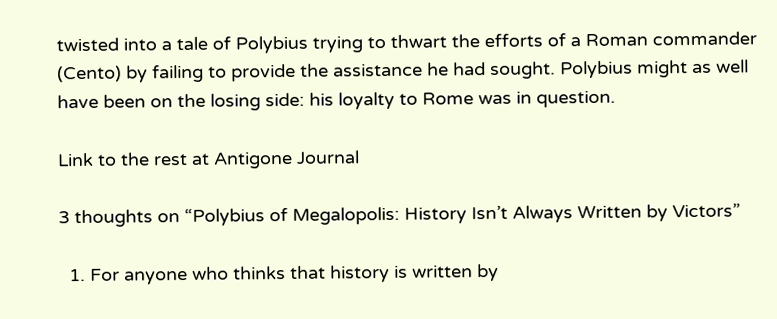twisted into a tale of Polybius trying to thwart the efforts of a Roman commander (Cento) by failing to provide the assistance he had sought. Polybius might as well have been on the losing side: his loyalty to Rome was in question.

Link to the rest at Antigone Journal

3 thoughts on “Polybius of Megalopolis: History Isn’t Always Written by Victors”

  1. For anyone who thinks that history is written by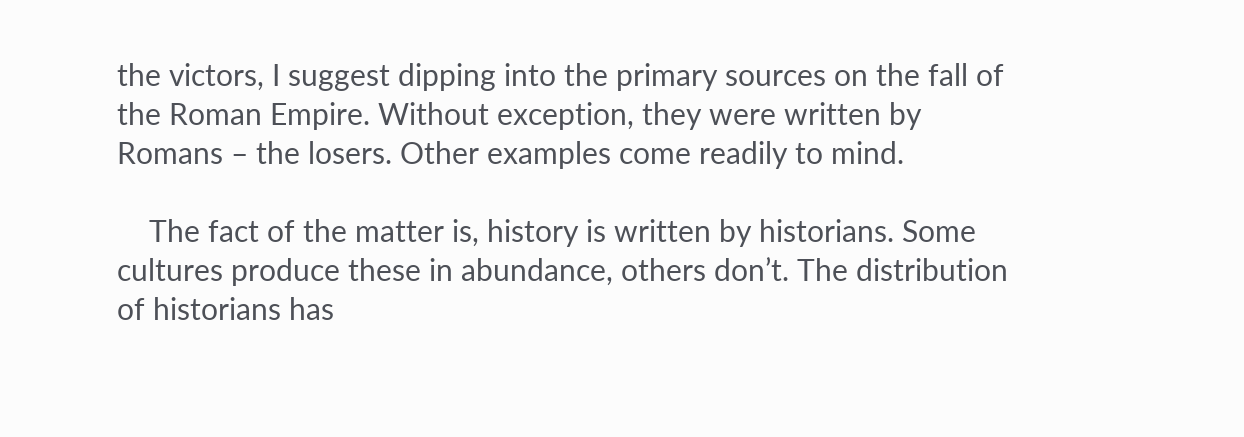the victors, I suggest dipping into the primary sources on the fall of the Roman Empire. Without exception, they were written by Romans – the losers. Other examples come readily to mind.

    The fact of the matter is, history is written by historians. Some cultures produce these in abundance, others don’t. The distribution of historians has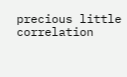precious little correlation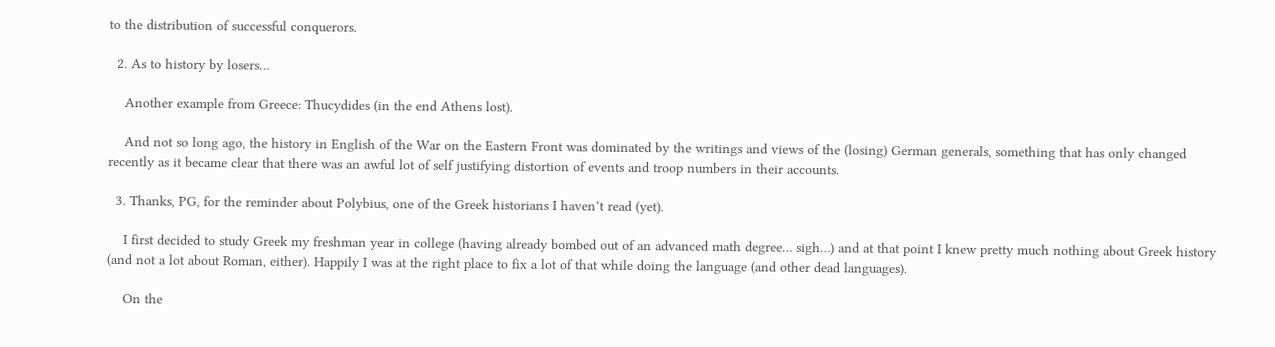to the distribution of successful conquerors.

  2. As to history by losers…

    Another example from Greece: Thucydides (in the end Athens lost).

    And not so long ago, the history in English of the War on the Eastern Front was dominated by the writings and views of the (losing) German generals, something that has only changed recently as it became clear that there was an awful lot of self justifying distortion of events and troop numbers in their accounts.

  3. Thanks, PG, for the reminder about Polybius, one of the Greek historians I haven’t read (yet).

    I first decided to study Greek my freshman year in college (having already bombed out of an advanced math degree… sigh…) and at that point I knew pretty much nothing about Greek history (and not a lot about Roman, either). Happily I was at the right place to fix a lot of that while doing the language (and other dead languages).

    On the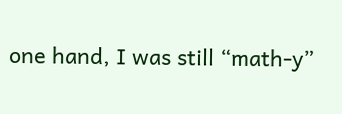one hand, I was still “math-y”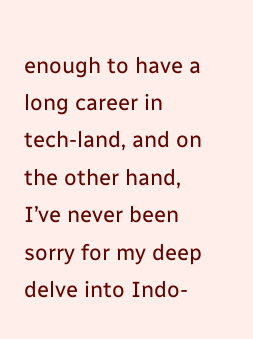enough to have a long career in tech-land, and on the other hand, I’ve never been sorry for my deep delve into Indo-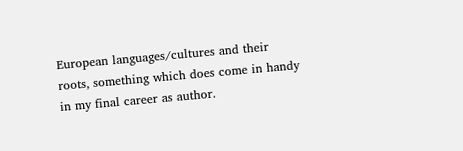European languages/cultures and their roots, something which does come in handy in my final career as author.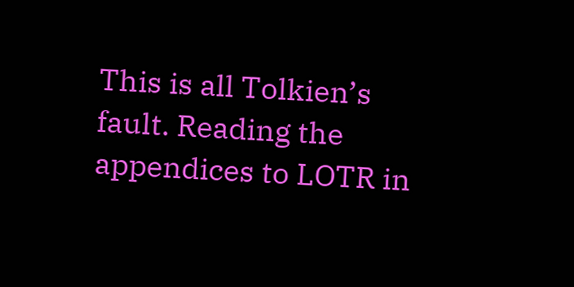This is all Tolkien’s fault. Reading the appendices to LOTR in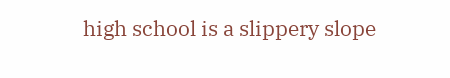high school is a slippery slope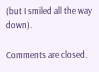(but I smiled all the way down).

Comments are closed.